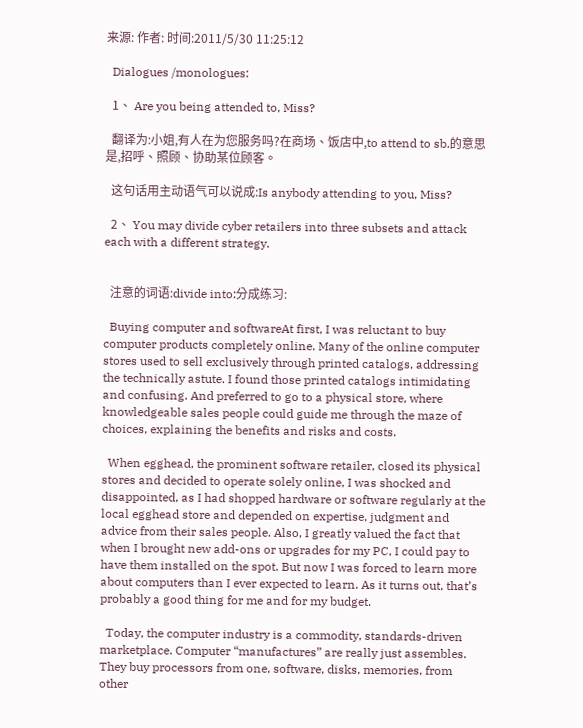来源: 作者: 时间:2011/5/30 11:25:12

  Dialogues /monologues:

  1、 Are you being attended to, Miss?

  翻译为:小姐,有人在为您服务吗?在商场、饭店中,to attend to sb.的意思是,招呼、照顾、协助某位顾客。

  这句话用主动语气可以说成:Is anybody attending to you, Miss?

  2、 You may divide cyber retailers into three subsets and attack each with a different strategy.


  注意的词语:divide into:分成练习:

  Buying computer and softwareAt first, I was reluctant to buy computer products completely online. Many of the online computer stores used to sell exclusively through printed catalogs, addressing the technically astute. I found those printed catalogs intimidating and confusing. And preferred to go to a physical store, where knowledgeable sales people could guide me through the maze of choices, explaining the benefits and risks and costs.

  When egghead, the prominent software retailer, closed its physical stores and decided to operate solely online, I was shocked and disappointed, as I had shopped hardware or software regularly at the local egghead store and depended on expertise, judgment and advice from their sales people. Also, I greatly valued the fact that when I brought new add-ons or upgrades for my PC, I could pay to have them installed on the spot. But now I was forced to learn more about computers than I ever expected to learn. As it turns out, that’s probably a good thing for me and for my budget.

  Today, the computer industry is a commodity, standards-driven marketplace. Computer “manufactures” are really just assembles. They buy processors from one, software, disks, memories, from other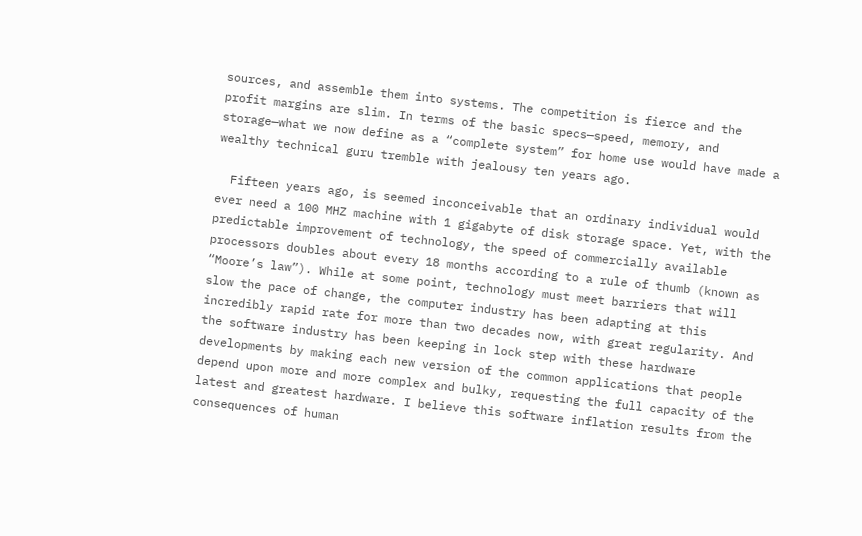sources, and assemble them into systems. The competition is fierce and the profit margins are slim. In terms of the basic specs—speed, memory, and storage—what we now define as a “complete system” for home use would have made a wealthy technical guru tremble with jealousy ten years ago.

  Fifteen years ago, is seemed inconceivable that an ordinary individual would ever need a 100 MHZ machine with 1 gigabyte of disk storage space. Yet, with the predictable improvement of technology, the speed of commercially available processors doubles about every 18 months according to a rule of thumb (known as “Moore’s law”). While at some point, technology must meet barriers that will slow the pace of change, the computer industry has been adapting at this incredibly rapid rate for more than two decades now, with great regularity. And the software industry has been keeping in lock step with these hardware developments by making each new version of the common applications that people depend upon more and more complex and bulky, requesting the full capacity of the latest and greatest hardware. I believe this software inflation results from the consequences of human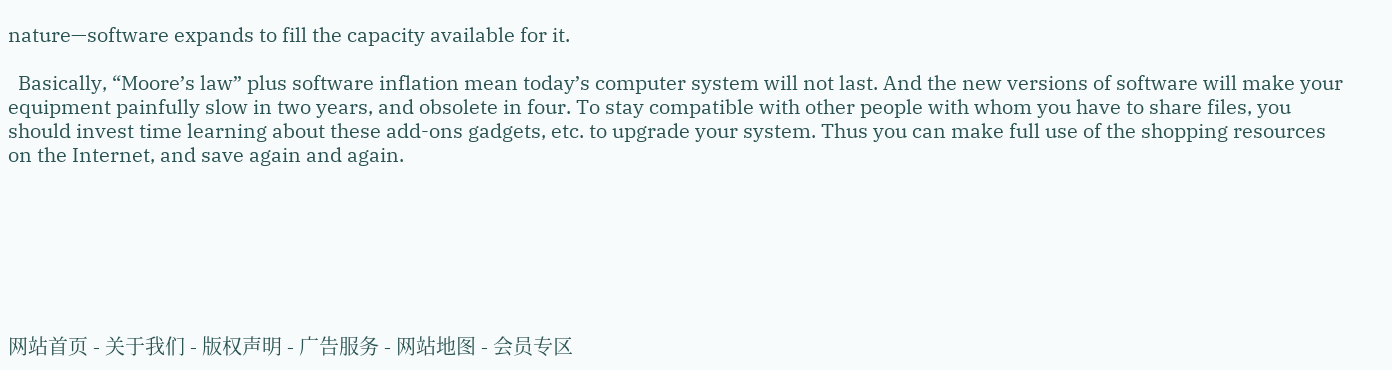nature—software expands to fill the capacity available for it.

  Basically, “Moore’s law” plus software inflation mean today’s computer system will not last. And the new versions of software will make your equipment painfully slow in two years, and obsolete in four. To stay compatible with other people with whom you have to share files, you should invest time learning about these add-ons gadgets, etc. to upgrade your system. Thus you can make full use of the shopping resources on the Internet, and save again and again.







网站首页 - 关于我们 - 版权声明 - 广告服务 - 网站地图 - 会员专区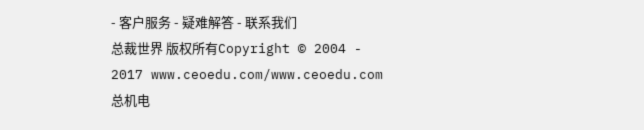- 客户服务 - 疑难解答 - 联系我们
总裁世界 版权所有Copyright © 2004 - 2017 www.ceoedu.com/www.ceoedu.com
总机电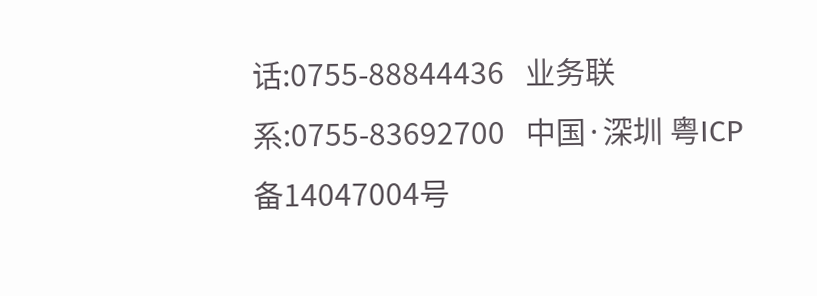话:0755-88844436   业务联系:0755-83692700   中国·深圳 粤ICP备14047004号